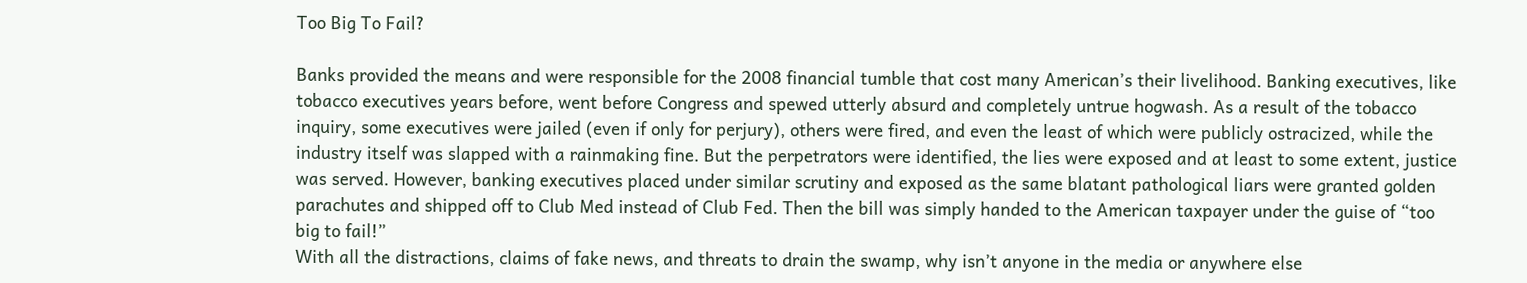Too Big To Fail?

Banks provided the means and were responsible for the 2008 financial tumble that cost many American’s their livelihood. Banking executives, like tobacco executives years before, went before Congress and spewed utterly absurd and completely untrue hogwash. As a result of the tobacco inquiry, some executives were jailed (even if only for perjury), others were fired, and even the least of which were publicly ostracized, while the industry itself was slapped with a rainmaking fine. But the perpetrators were identified, the lies were exposed and at least to some extent, justice was served. However, banking executives placed under similar scrutiny and exposed as the same blatant pathological liars were granted golden parachutes and shipped off to Club Med instead of Club Fed. Then the bill was simply handed to the American taxpayer under the guise of “too big to fail!”
With all the distractions, claims of fake news, and threats to drain the swamp, why isn’t anyone in the media or anywhere else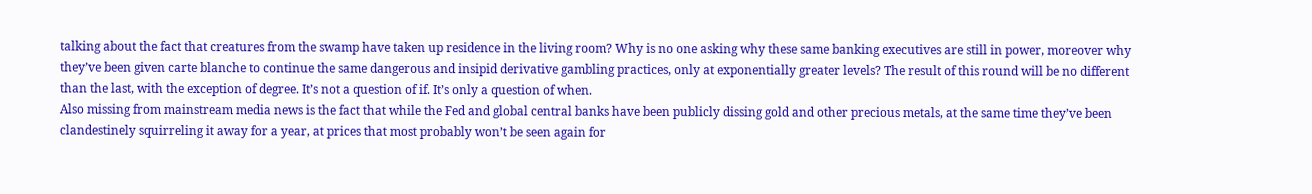talking about the fact that creatures from the swamp have taken up residence in the living room? Why is no one asking why these same banking executives are still in power, moreover why they’ve been given carte blanche to continue the same dangerous and insipid derivative gambling practices, only at exponentially greater levels? The result of this round will be no different than the last, with the exception of degree. It’s not a question of if. It’s only a question of when.
Also missing from mainstream media news is the fact that while the Fed and global central banks have been publicly dissing gold and other precious metals, at the same time they’ve been clandestinely squirreling it away for a year, at prices that most probably won’t be seen again for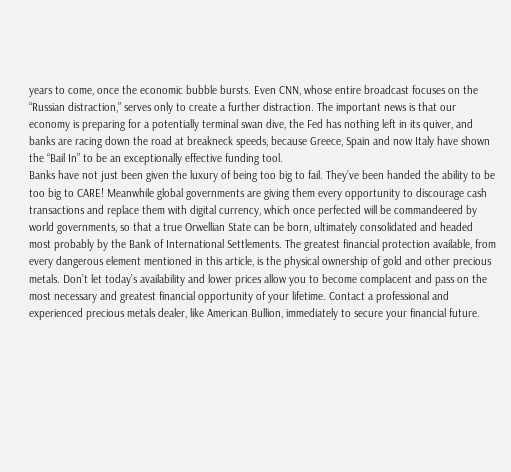years to come, once the economic bubble bursts. Even CNN, whose entire broadcast focuses on the “Russian distraction,” serves only to create a further distraction. The important news is that our economy is preparing for a potentially terminal swan dive, the Fed has nothing left in its quiver, and banks are racing down the road at breakneck speeds, because Greece, Spain and now Italy have shown the “Bail In” to be an exceptionally effective funding tool.
Banks have not just been given the luxury of being too big to fail. They’ve been handed the ability to be too big to CARE! Meanwhile global governments are giving them every opportunity to discourage cash transactions and replace them with digital currency, which once perfected will be commandeered by world governments, so that a true Orwellian State can be born, ultimately consolidated and headed most probably by the Bank of International Settlements. The greatest financial protection available, from every dangerous element mentioned in this article, is the physical ownership of gold and other precious metals. Don’t let today’s availability and lower prices allow you to become complacent and pass on the most necessary and greatest financial opportunity of your lifetime. Contact a professional and experienced precious metals dealer, like American Bullion, immediately to secure your financial future.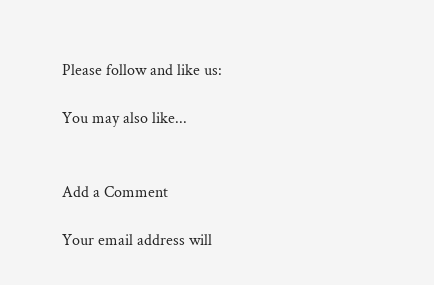Please follow and like us:

You may also like...


Add a Comment

Your email address will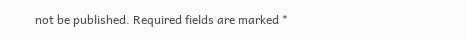not be published. Required fields are marked *